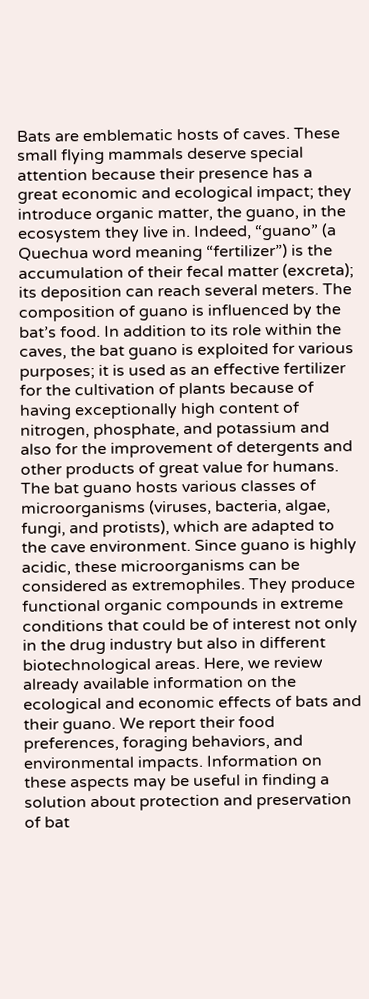Bats are emblematic hosts of caves. These small flying mammals deserve special attention because their presence has a great economic and ecological impact; they introduce organic matter, the guano, in the ecosystem they live in. Indeed, “guano” (a Quechua word meaning “fertilizer”) is the accumulation of their fecal matter (excreta); its deposition can reach several meters. The composition of guano is influenced by the bat’s food. In addition to its role within the caves, the bat guano is exploited for various purposes; it is used as an effective fertilizer for the cultivation of plants because of having exceptionally high content of nitrogen, phosphate, and potassium and also for the improvement of detergents and other products of great value for humans. The bat guano hosts various classes of microorganisms (viruses, bacteria, algae, fungi, and protists), which are adapted to the cave environment. Since guano is highly acidic, these microorganisms can be considered as extremophiles. They produce functional organic compounds in extreme conditions that could be of interest not only in the drug industry but also in different biotechnological areas. Here, we review already available information on the ecological and economic effects of bats and their guano. We report their food preferences, foraging behaviors, and environmental impacts. Information on these aspects may be useful in finding a solution about protection and preservation of bat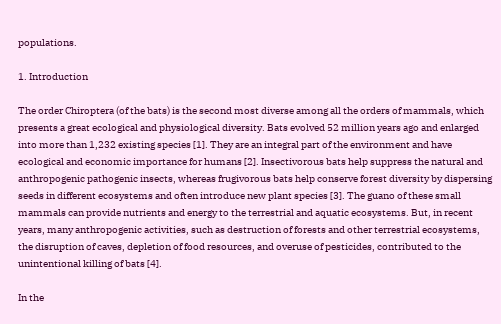populations.

1. Introduction

The order Chiroptera (of the bats) is the second most diverse among all the orders of mammals, which presents a great ecological and physiological diversity. Bats evolved 52 million years ago and enlarged into more than 1,232 existing species [1]. They are an integral part of the environment and have ecological and economic importance for humans [2]. Insectivorous bats help suppress the natural and anthropogenic pathogenic insects, whereas frugivorous bats help conserve forest diversity by dispersing seeds in different ecosystems and often introduce new plant species [3]. The guano of these small mammals can provide nutrients and energy to the terrestrial and aquatic ecosystems. But, in recent years, many anthropogenic activities, such as destruction of forests and other terrestrial ecosystems, the disruption of caves, depletion of food resources, and overuse of pesticides, contributed to the unintentional killing of bats [4].

In the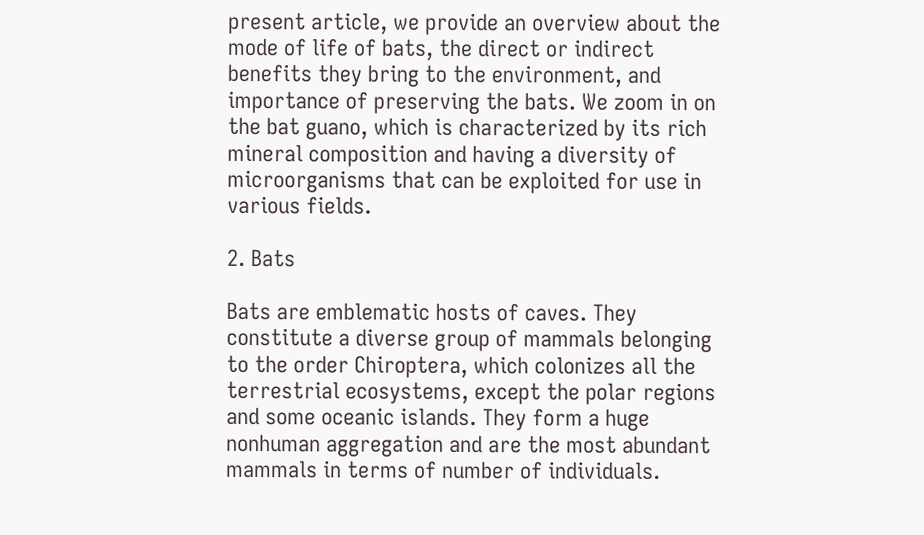present article, we provide an overview about the mode of life of bats, the direct or indirect benefits they bring to the environment, and importance of preserving the bats. We zoom in on the bat guano, which is characterized by its rich mineral composition and having a diversity of microorganisms that can be exploited for use in various fields.

2. Bats

Bats are emblematic hosts of caves. They constitute a diverse group of mammals belonging to the order Chiroptera, which colonizes all the terrestrial ecosystems, except the polar regions and some oceanic islands. They form a huge nonhuman aggregation and are the most abundant mammals in terms of number of individuals.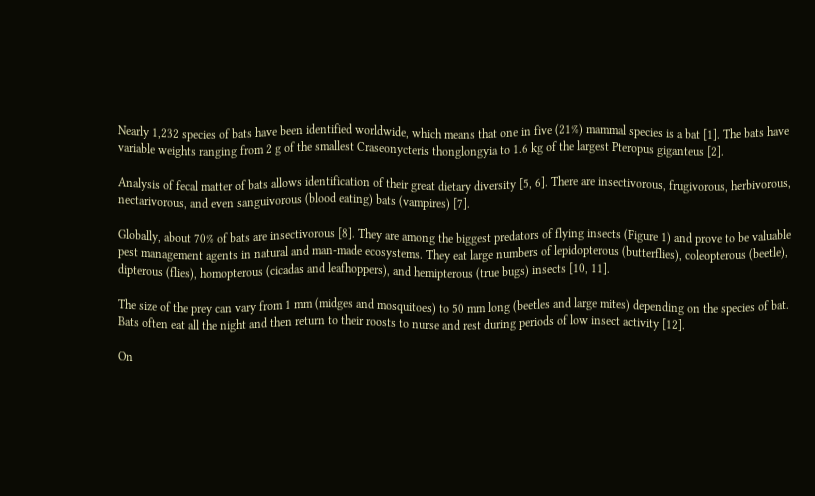Nearly 1,232 species of bats have been identified worldwide, which means that one in five (21%) mammal species is a bat [1]. The bats have variable weights ranging from 2 g of the smallest Craseonycteris thonglongyia to 1.6 kg of the largest Pteropus giganteus [2].

Analysis of fecal matter of bats allows identification of their great dietary diversity [5, 6]. There are insectivorous, frugivorous, herbivorous, nectarivorous, and even sanguivorous (blood eating) bats (vampires) [7].

Globally, about 70% of bats are insectivorous [8]. They are among the biggest predators of flying insects (Figure 1) and prove to be valuable pest management agents in natural and man-made ecosystems. They eat large numbers of lepidopterous (butterflies), coleopterous (beetle), dipterous (flies), homopterous (cicadas and leafhoppers), and hemipterous (true bugs) insects [10, 11].

The size of the prey can vary from 1 mm (midges and mosquitoes) to 50 mm long (beetles and large mites) depending on the species of bat. Bats often eat all the night and then return to their roosts to nurse and rest during periods of low insect activity [12].

On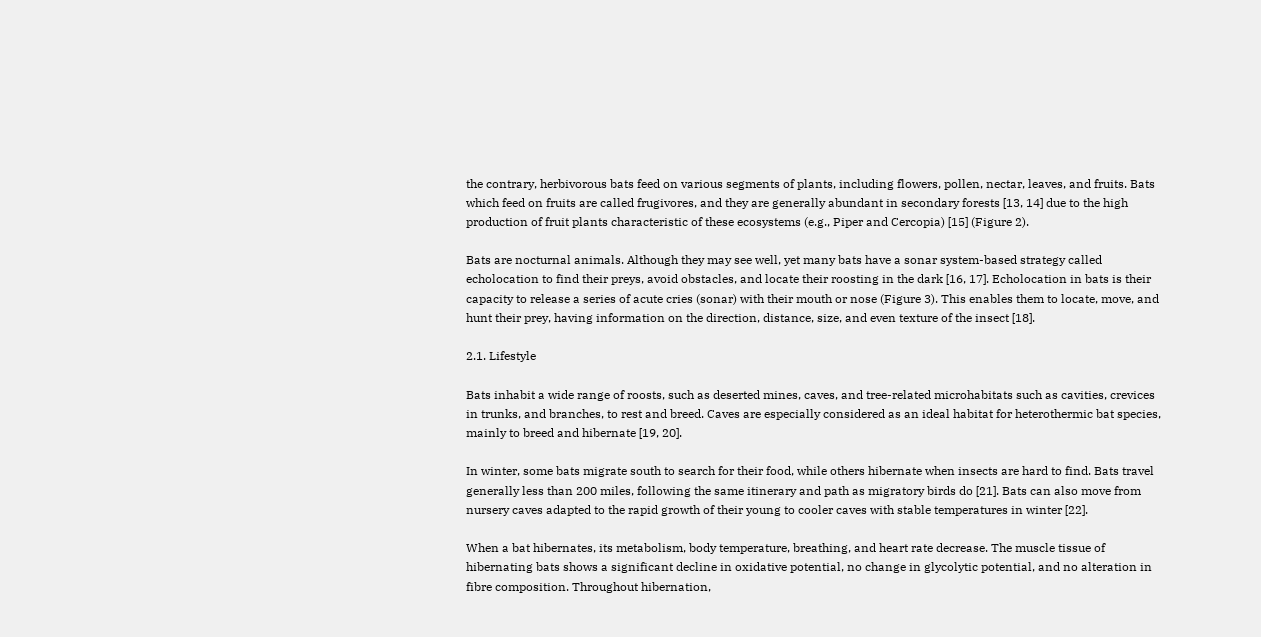the contrary, herbivorous bats feed on various segments of plants, including flowers, pollen, nectar, leaves, and fruits. Bats which feed on fruits are called frugivores, and they are generally abundant in secondary forests [13, 14] due to the high production of fruit plants characteristic of these ecosystems (e.g., Piper and Cercopia) [15] (Figure 2).

Bats are nocturnal animals. Although they may see well, yet many bats have a sonar system-based strategy called echolocation to find their preys, avoid obstacles, and locate their roosting in the dark [16, 17]. Echolocation in bats is their capacity to release a series of acute cries (sonar) with their mouth or nose (Figure 3). This enables them to locate, move, and hunt their prey, having information on the direction, distance, size, and even texture of the insect [18].

2.1. Lifestyle

Bats inhabit a wide range of roosts, such as deserted mines, caves, and tree-related microhabitats such as cavities, crevices in trunks, and branches, to rest and breed. Caves are especially considered as an ideal habitat for heterothermic bat species, mainly to breed and hibernate [19, 20].

In winter, some bats migrate south to search for their food, while others hibernate when insects are hard to find. Bats travel generally less than 200 miles, following the same itinerary and path as migratory birds do [21]. Bats can also move from nursery caves adapted to the rapid growth of their young to cooler caves with stable temperatures in winter [22].

When a bat hibernates, its metabolism, body temperature, breathing, and heart rate decrease. The muscle tissue of hibernating bats shows a significant decline in oxidative potential, no change in glycolytic potential, and no alteration in fibre composition. Throughout hibernation,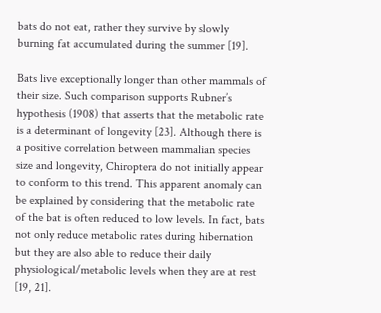bats do not eat, rather they survive by slowly burning fat accumulated during the summer [19].

Bats live exceptionally longer than other mammals of their size. Such comparison supports Rubner’s hypothesis (1908) that asserts that the metabolic rate is a determinant of longevity [23]. Although there is a positive correlation between mammalian species size and longevity, Chiroptera do not initially appear to conform to this trend. This apparent anomaly can be explained by considering that the metabolic rate of the bat is often reduced to low levels. In fact, bats not only reduce metabolic rates during hibernation but they are also able to reduce their daily physiological/metabolic levels when they are at rest [19, 21].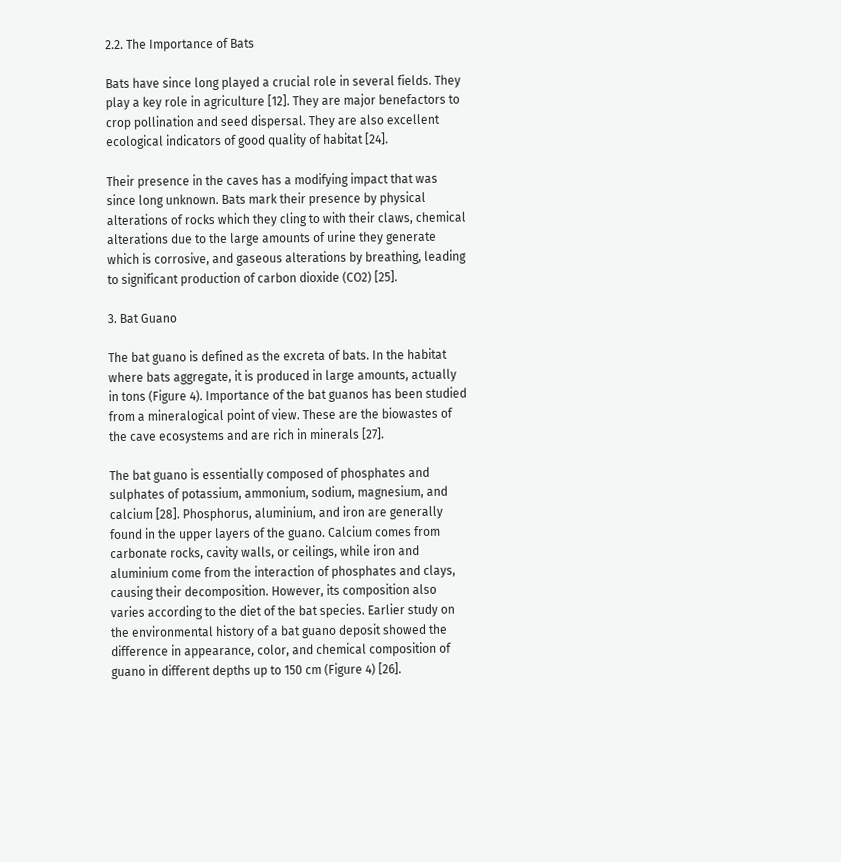2.2. The Importance of Bats

Bats have since long played a crucial role in several fields. They play a key role in agriculture [12]. They are major benefactors to crop pollination and seed dispersal. They are also excellent ecological indicators of good quality of habitat [24].

Their presence in the caves has a modifying impact that was since long unknown. Bats mark their presence by physical alterations of rocks which they cling to with their claws, chemical alterations due to the large amounts of urine they generate which is corrosive, and gaseous alterations by breathing, leading to significant production of carbon dioxide (CO2) [25].

3. Bat Guano

The bat guano is defined as the excreta of bats. In the habitat where bats aggregate, it is produced in large amounts, actually in tons (Figure 4). Importance of the bat guanos has been studied from a mineralogical point of view. These are the biowastes of the cave ecosystems and are rich in minerals [27].

The bat guano is essentially composed of phosphates and sulphates of potassium, ammonium, sodium, magnesium, and calcium [28]. Phosphorus, aluminium, and iron are generally found in the upper layers of the guano. Calcium comes from carbonate rocks, cavity walls, or ceilings, while iron and aluminium come from the interaction of phosphates and clays, causing their decomposition. However, its composition also varies according to the diet of the bat species. Earlier study on the environmental history of a bat guano deposit showed the difference in appearance, color, and chemical composition of guano in different depths up to 150 cm (Figure 4) [26].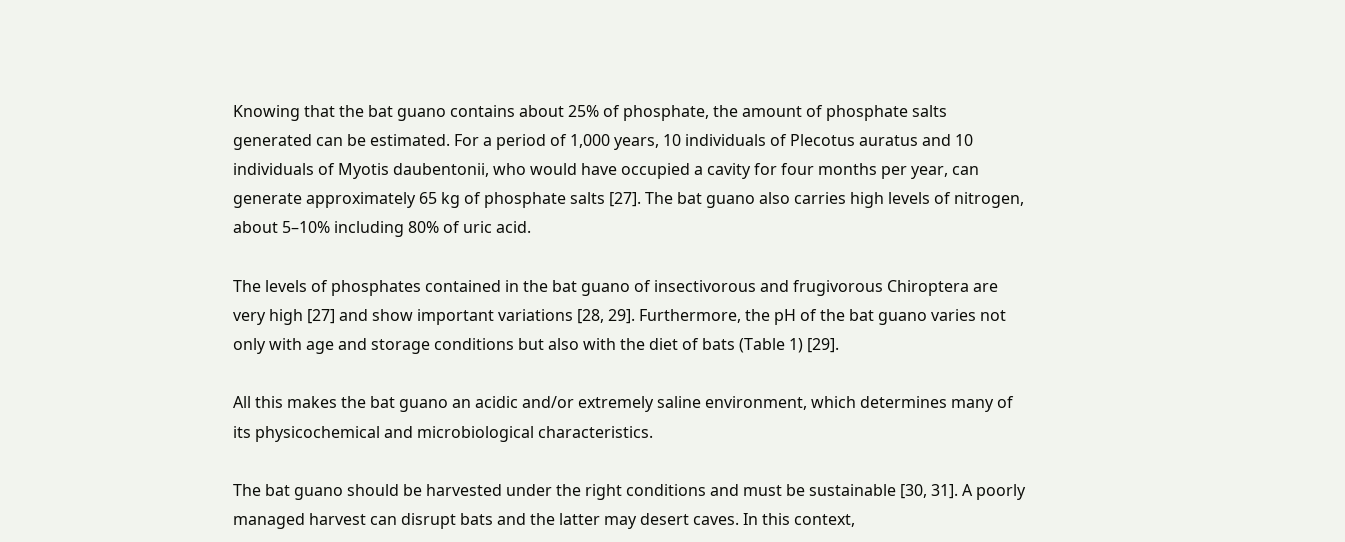Knowing that the bat guano contains about 25% of phosphate, the amount of phosphate salts generated can be estimated. For a period of 1,000 years, 10 individuals of Plecotus auratus and 10 individuals of Myotis daubentonii, who would have occupied a cavity for four months per year, can generate approximately 65 kg of phosphate salts [27]. The bat guano also carries high levels of nitrogen, about 5–10% including 80% of uric acid.

The levels of phosphates contained in the bat guano of insectivorous and frugivorous Chiroptera are very high [27] and show important variations [28, 29]. Furthermore, the pH of the bat guano varies not only with age and storage conditions but also with the diet of bats (Table 1) [29].

All this makes the bat guano an acidic and/or extremely saline environment, which determines many of its physicochemical and microbiological characteristics.

The bat guano should be harvested under the right conditions and must be sustainable [30, 31]. A poorly managed harvest can disrupt bats and the latter may desert caves. In this context,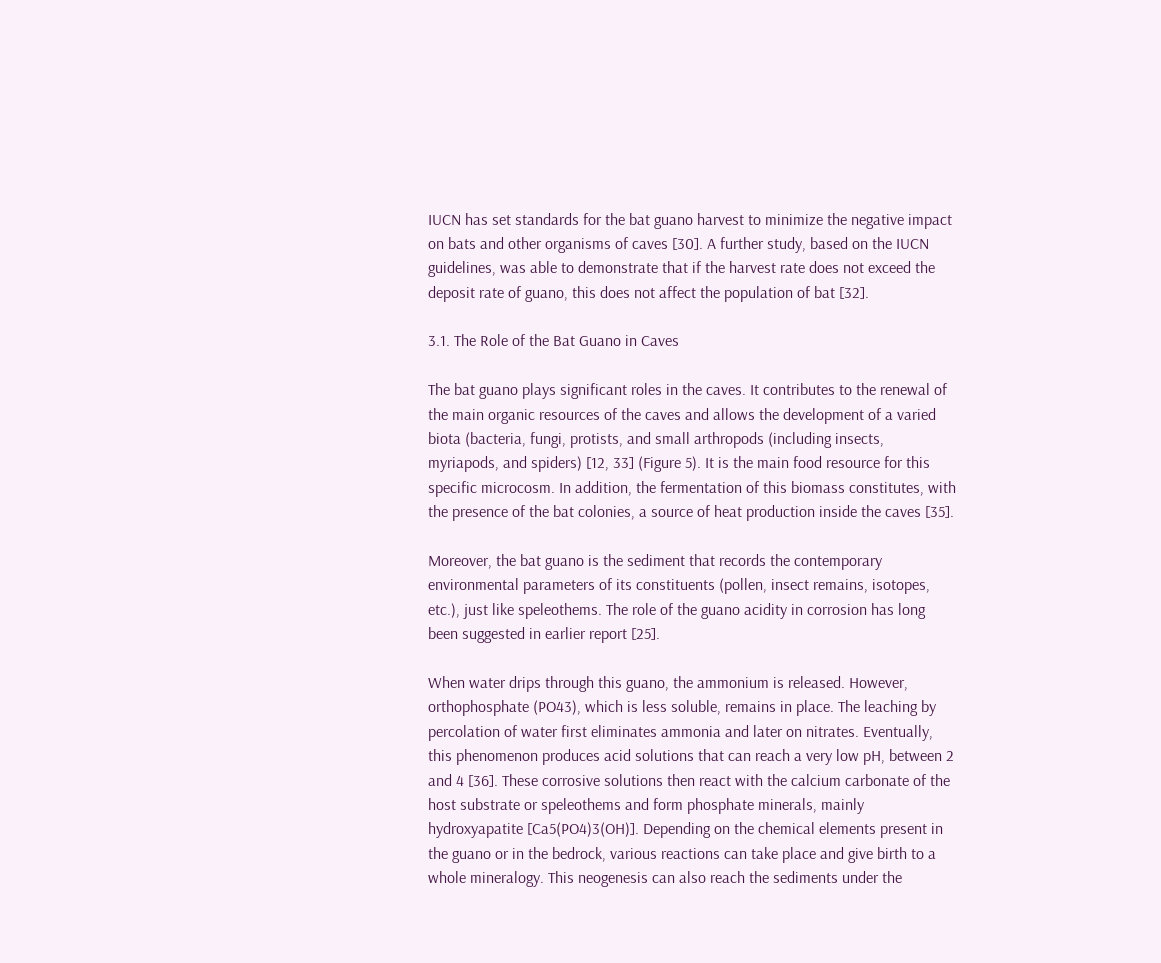IUCN has set standards for the bat guano harvest to minimize the negative impact on bats and other organisms of caves [30]. A further study, based on the IUCN guidelines, was able to demonstrate that if the harvest rate does not exceed the deposit rate of guano, this does not affect the population of bat [32].

3.1. The Role of the Bat Guano in Caves

The bat guano plays significant roles in the caves. It contributes to the renewal of the main organic resources of the caves and allows the development of a varied biota (bacteria, fungi, protists, and small arthropods (including insects, myriapods, and spiders) [12, 33] (Figure 5). It is the main food resource for this specific microcosm. In addition, the fermentation of this biomass constitutes, with the presence of the bat colonies, a source of heat production inside the caves [35].

Moreover, the bat guano is the sediment that records the contemporary environmental parameters of its constituents (pollen, insect remains, isotopes, etc.), just like speleothems. The role of the guano acidity in corrosion has long been suggested in earlier report [25].

When water drips through this guano, the ammonium is released. However, orthophosphate (PO43), which is less soluble, remains in place. The leaching by percolation of water first eliminates ammonia and later on nitrates. Eventually, this phenomenon produces acid solutions that can reach a very low pH, between 2 and 4 [36]. These corrosive solutions then react with the calcium carbonate of the host substrate or speleothems and form phosphate minerals, mainly hydroxyapatite [Ca5(PO4)3(OH)]. Depending on the chemical elements present in the guano or in the bedrock, various reactions can take place and give birth to a whole mineralogy. This neogenesis can also reach the sediments under the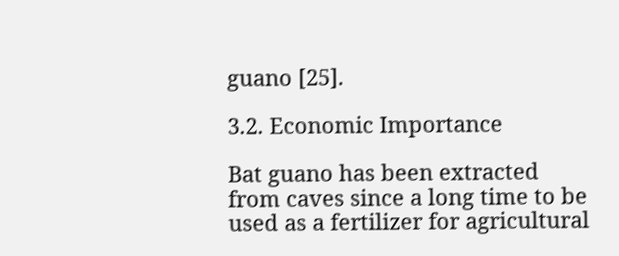guano [25].

3.2. Economic Importance

Bat guano has been extracted from caves since a long time to be used as a fertilizer for agricultural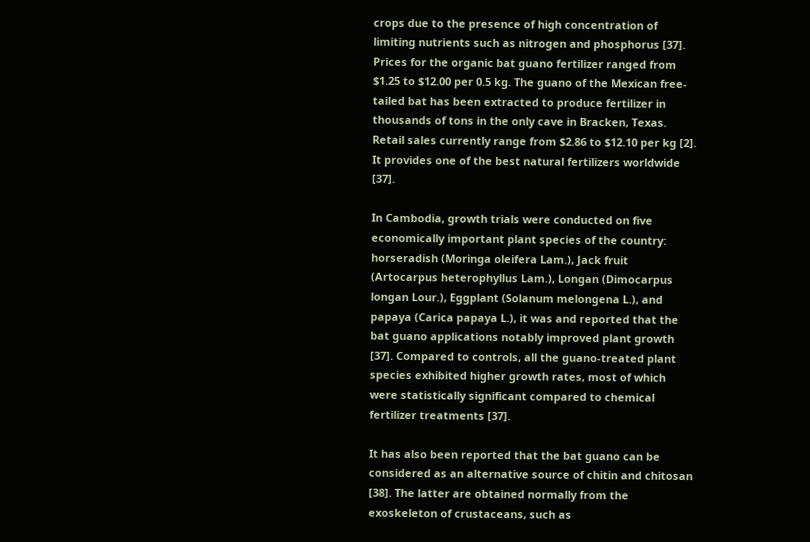crops due to the presence of high concentration of limiting nutrients such as nitrogen and phosphorus [37]. Prices for the organic bat guano fertilizer ranged from $1.25 to $12.00 per 0.5 kg. The guano of the Mexican free-tailed bat has been extracted to produce fertilizer in thousands of tons in the only cave in Bracken, Texas. Retail sales currently range from $2.86 to $12.10 per kg [2]. It provides one of the best natural fertilizers worldwide [37].

In Cambodia, growth trials were conducted on five economically important plant species of the country: horseradish (Moringa oleifera Lam.), Jack fruit (Artocarpus heterophyllus Lam.), Longan (Dimocarpus longan Lour.), Eggplant (Solanum melongena L.), and papaya (Carica papaya L.), it was and reported that the bat guano applications notably improved plant growth [37]. Compared to controls, all the guano-treated plant species exhibited higher growth rates, most of which were statistically significant compared to chemical fertilizer treatments [37].

It has also been reported that the bat guano can be considered as an alternative source of chitin and chitosan [38]. The latter are obtained normally from the exoskeleton of crustaceans, such as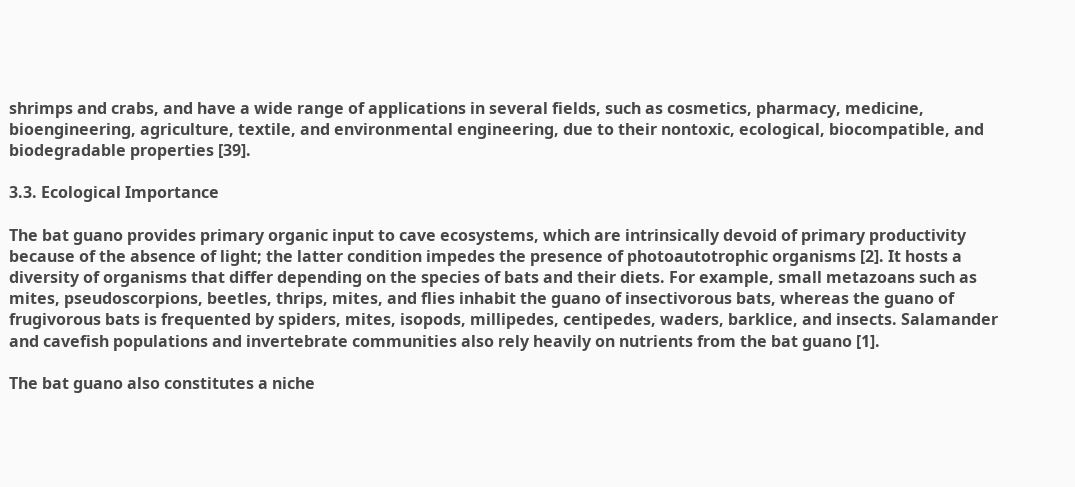shrimps and crabs, and have a wide range of applications in several fields, such as cosmetics, pharmacy, medicine, bioengineering, agriculture, textile, and environmental engineering, due to their nontoxic, ecological, biocompatible, and biodegradable properties [39].

3.3. Ecological Importance

The bat guano provides primary organic input to cave ecosystems, which are intrinsically devoid of primary productivity because of the absence of light; the latter condition impedes the presence of photoautotrophic organisms [2]. It hosts a diversity of organisms that differ depending on the species of bats and their diets. For example, small metazoans such as mites, pseudoscorpions, beetles, thrips, mites, and flies inhabit the guano of insectivorous bats, whereas the guano of frugivorous bats is frequented by spiders, mites, isopods, millipedes, centipedes, waders, barklice, and insects. Salamander and cavefish populations and invertebrate communities also rely heavily on nutrients from the bat guano [1].

The bat guano also constitutes a niche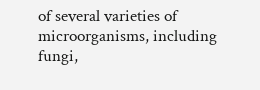of several varieties of microorganisms, including fungi,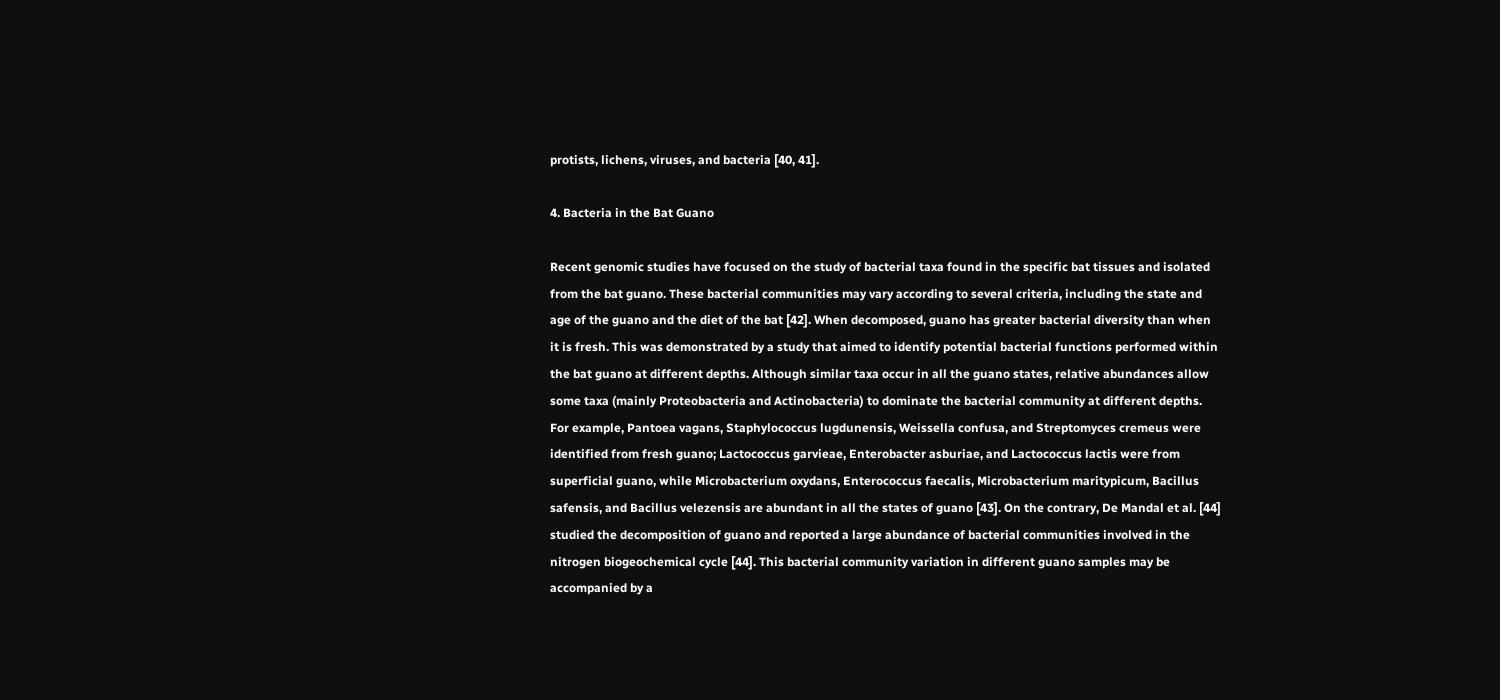protists, lichens, viruses, and bacteria [40, 41].

4. Bacteria in the Bat Guano

Recent genomic studies have focused on the study of bacterial taxa found in the specific bat tissues and isolated from the bat guano. These bacterial communities may vary according to several criteria, including the state and age of the guano and the diet of the bat [42]. When decomposed, guano has greater bacterial diversity than when it is fresh. This was demonstrated by a study that aimed to identify potential bacterial functions performed within the bat guano at different depths. Although similar taxa occur in all the guano states, relative abundances allow some taxa (mainly Proteobacteria and Actinobacteria) to dominate the bacterial community at different depths. For example, Pantoea vagans, Staphylococcus lugdunensis, Weissella confusa, and Streptomyces cremeus were identified from fresh guano; Lactococcus garvieae, Enterobacter asburiae, and Lactococcus lactis were from superficial guano, while Microbacterium oxydans, Enterococcus faecalis, Microbacterium maritypicum, Bacillus safensis, and Bacillus velezensis are abundant in all the states of guano [43]. On the contrary, De Mandal et al. [44] studied the decomposition of guano and reported a large abundance of bacterial communities involved in the nitrogen biogeochemical cycle [44]. This bacterial community variation in different guano samples may be accompanied by a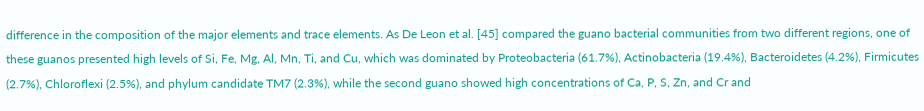difference in the composition of the major elements and trace elements. As De Leon et al. [45] compared the guano bacterial communities from two different regions, one of these guanos presented high levels of Si, Fe, Mg, Al, Mn, Ti, and Cu, which was dominated by Proteobacteria (61.7%), Actinobacteria (19.4%), Bacteroidetes (4.2%), Firmicutes (2.7%), Chloroflexi (2.5%), and phylum candidate TM7 (2.3%), while the second guano showed high concentrations of Ca, P, S, Zn, and Cr and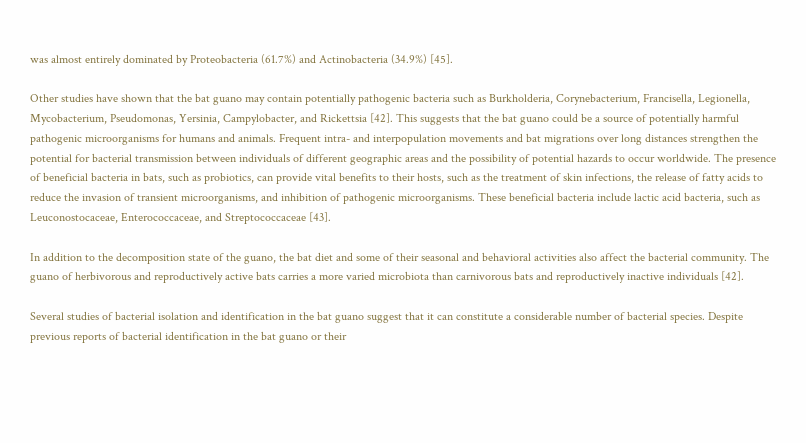was almost entirely dominated by Proteobacteria (61.7%) and Actinobacteria (34.9%) [45].

Other studies have shown that the bat guano may contain potentially pathogenic bacteria such as Burkholderia, Corynebacterium, Francisella, Legionella, Mycobacterium, Pseudomonas, Yersinia, Campylobacter, and Rickettsia [42]. This suggests that the bat guano could be a source of potentially harmful pathogenic microorganisms for humans and animals. Frequent intra- and interpopulation movements and bat migrations over long distances strengthen the potential for bacterial transmission between individuals of different geographic areas and the possibility of potential hazards to occur worldwide. The presence of beneficial bacteria in bats, such as probiotics, can provide vital benefits to their hosts, such as the treatment of skin infections, the release of fatty acids to reduce the invasion of transient microorganisms, and inhibition of pathogenic microorganisms. These beneficial bacteria include lactic acid bacteria, such as Leuconostocaceae, Enterococcaceae, and Streptococcaceae [43].

In addition to the decomposition state of the guano, the bat diet and some of their seasonal and behavioral activities also affect the bacterial community. The guano of herbivorous and reproductively active bats carries a more varied microbiota than carnivorous bats and reproductively inactive individuals [42].

Several studies of bacterial isolation and identification in the bat guano suggest that it can constitute a considerable number of bacterial species. Despite previous reports of bacterial identification in the bat guano or their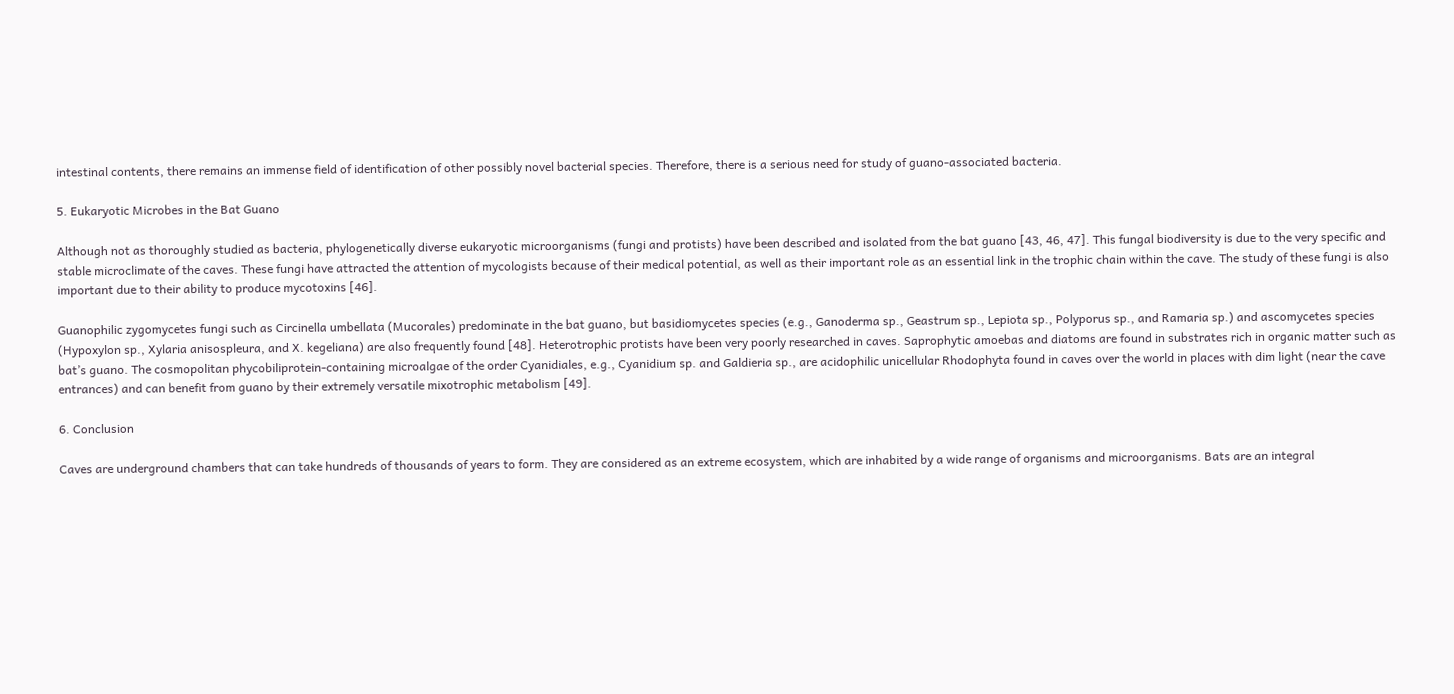intestinal contents, there remains an immense field of identification of other possibly novel bacterial species. Therefore, there is a serious need for study of guano-associated bacteria.

5. Eukaryotic Microbes in the Bat Guano

Although not as thoroughly studied as bacteria, phylogenetically diverse eukaryotic microorganisms (fungi and protists) have been described and isolated from the bat guano [43, 46, 47]. This fungal biodiversity is due to the very specific and stable microclimate of the caves. These fungi have attracted the attention of mycologists because of their medical potential, as well as their important role as an essential link in the trophic chain within the cave. The study of these fungi is also important due to their ability to produce mycotoxins [46].

Guanophilic zygomycetes fungi such as Circinella umbellata (Mucorales) predominate in the bat guano, but basidiomycetes species (e.g., Ganoderma sp., Geastrum sp., Lepiota sp., Polyporus sp., and Ramaria sp.) and ascomycetes species (Hypoxylon sp., Xylaria anisospleura, and X. kegeliana) are also frequently found [48]. Heterotrophic protists have been very poorly researched in caves. Saprophytic amoebas and diatoms are found in substrates rich in organic matter such as bat’s guano. The cosmopolitan phycobiliprotein-containing microalgae of the order Cyanidiales, e.g., Cyanidium sp. and Galdieria sp., are acidophilic unicellular Rhodophyta found in caves over the world in places with dim light (near the cave entrances) and can benefit from guano by their extremely versatile mixotrophic metabolism [49].

6. Conclusion

Caves are underground chambers that can take hundreds of thousands of years to form. They are considered as an extreme ecosystem, which are inhabited by a wide range of organisms and microorganisms. Bats are an integral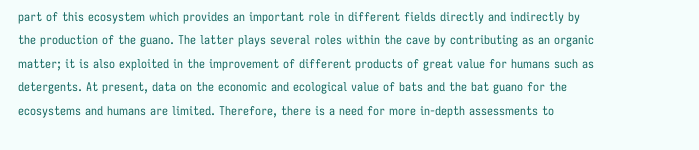part of this ecosystem which provides an important role in different fields directly and indirectly by the production of the guano. The latter plays several roles within the cave by contributing as an organic matter; it is also exploited in the improvement of different products of great value for humans such as detergents. At present, data on the economic and ecological value of bats and the bat guano for the ecosystems and humans are limited. Therefore, there is a need for more in-depth assessments to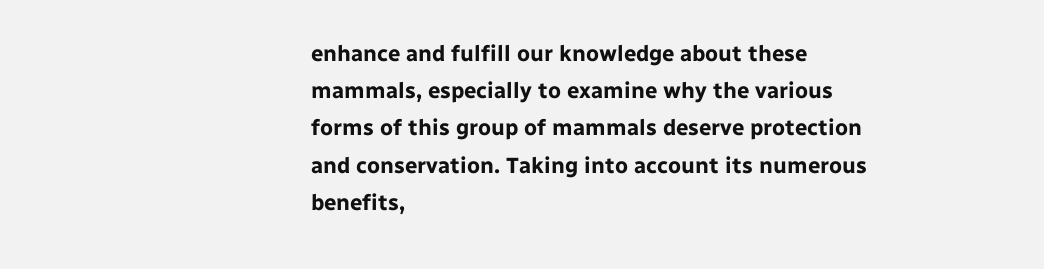enhance and fulfill our knowledge about these mammals, especially to examine why the various forms of this group of mammals deserve protection and conservation. Taking into account its numerous benefits,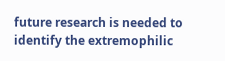future research is needed to identify the extremophilic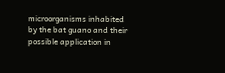microorganisms inhabited by the bat guano and their possible application in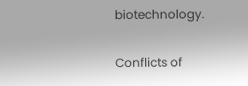biotechnology.

Conflicts of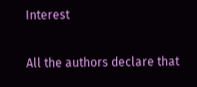Interest

All the authors declare that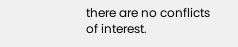there are no conflicts of interest.